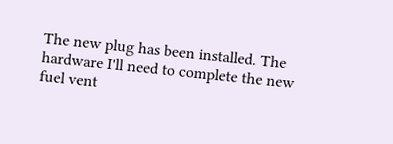The new plug has been installed. The hardware I'll need to complete the new fuel vent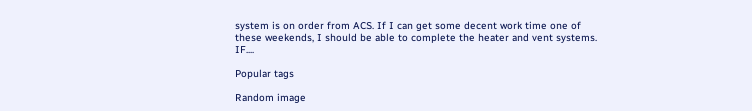system is on order from ACS. If I can get some decent work time one of these weekends, I should be able to complete the heater and vent systems. IF....

Popular tags

Random image